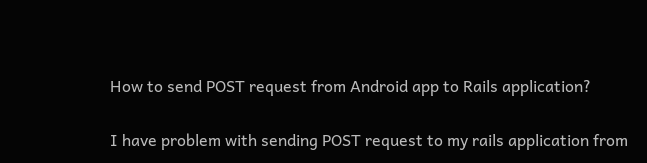How to send POST request from Android app to Rails application?

I have problem with sending POST request to my rails application from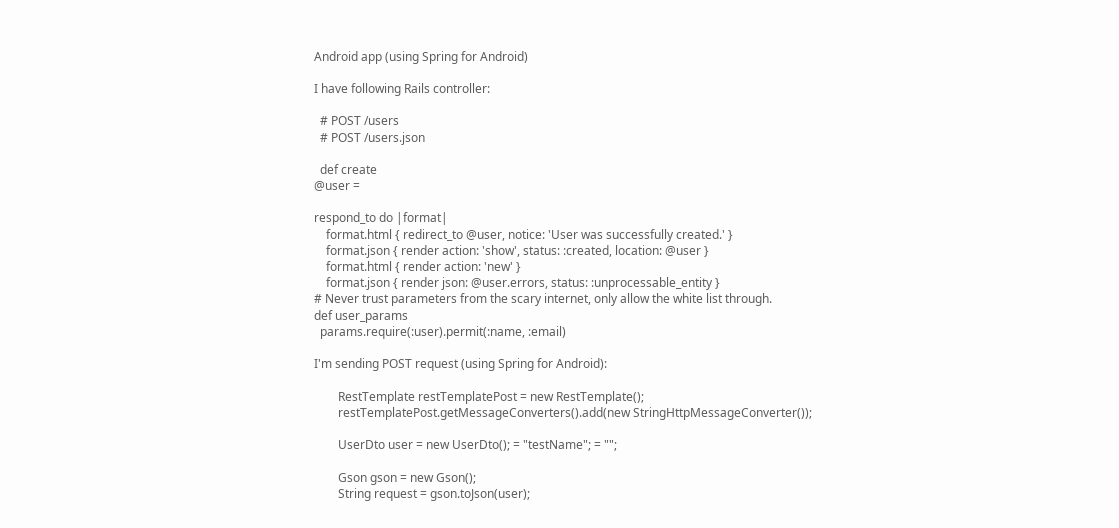Android app (using Spring for Android)

I have following Rails controller:

  # POST /users
  # POST /users.json

  def create
@user =

respond_to do |format|
    format.html { redirect_to @user, notice: 'User was successfully created.' }
    format.json { render action: 'show', status: :created, location: @user }
    format.html { render action: 'new' }
    format.json { render json: @user.errors, status: :unprocessable_entity }
# Never trust parameters from the scary internet, only allow the white list through.
def user_params
  params.require(:user).permit(:name, :email)

I'm sending POST request (using Spring for Android):

        RestTemplate restTemplatePost = new RestTemplate();
        restTemplatePost.getMessageConverters().add(new StringHttpMessageConverter());

        UserDto user = new UserDto(); = "testName"; = "";

        Gson gson = new Gson();
        String request = gson.toJson(user);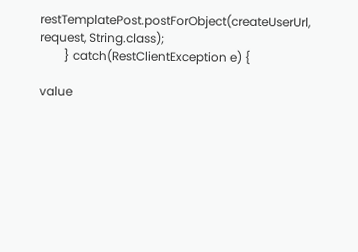restTemplatePost.postForObject(createUserUrl, request, String.class);
        } catch(RestClientException e) {

value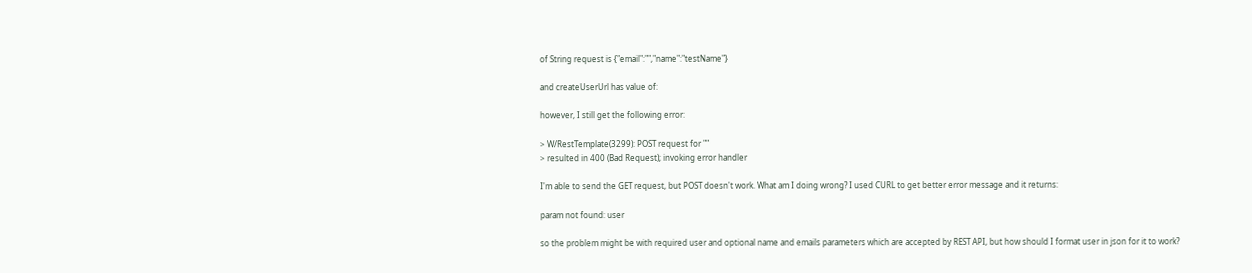of String request is {"email":"","name":"testName"}

and createUserUrl has value of:

however, I still get the following error:

> W/RestTemplate(3299): POST request for ""
> resulted in 400 (Bad Request); invoking error handler

I'm able to send the GET request, but POST doesn't work. What am I doing wrong? I used CURL to get better error message and it returns:

param not found: user

so the problem might be with required user and optional name and emails parameters which are accepted by REST API, but how should I format user in json for it to work?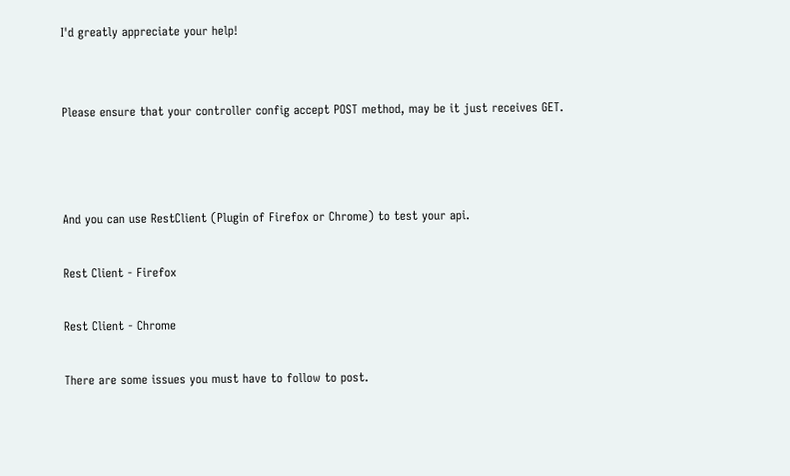I'd greatly appreciate your help!


Please ensure that your controller config accept POST method, may be it just receives GET.



And you can use RestClient (Plugin of Firefox or Chrome) to test your api.

Rest Client - Firefox

Rest Client - Chrome

There are some issues you must have to follow to post.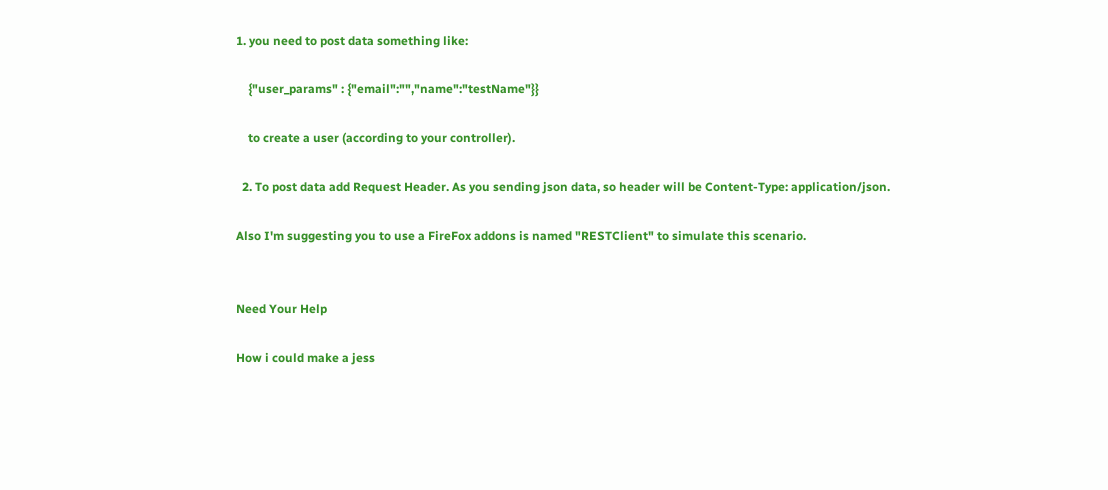1. you need to post data something like:

    {"user_params" : {"email":"","name":"testName"}}

    to create a user (according to your controller).

  2. To post data add Request Header. As you sending json data, so header will be Content-Type: application/json.

Also I'm suggesting you to use a FireFox addons is named "RESTClient" to simulate this scenario.


Need Your Help

How i could make a jess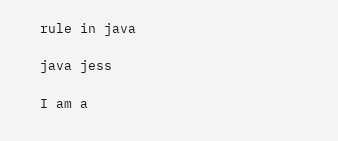rule in java

java jess

I am a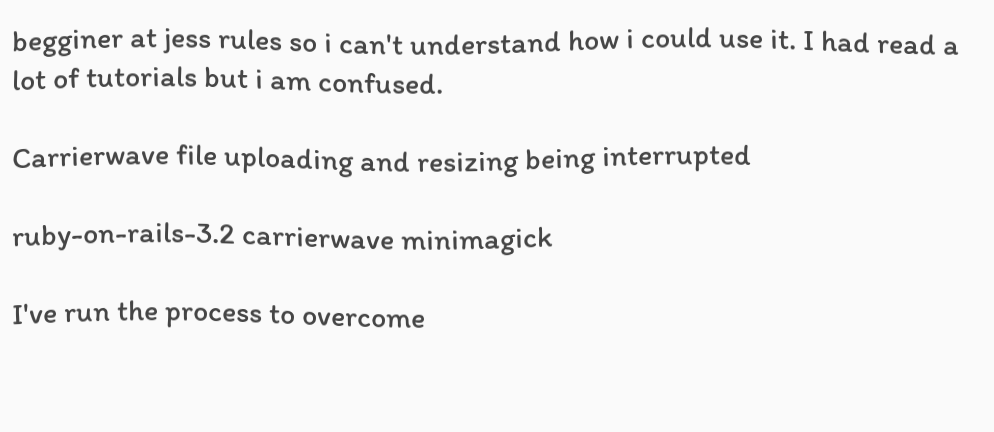begginer at jess rules so i can't understand how i could use it. I had read a lot of tutorials but i am confused.

Carrierwave file uploading and resizing being interrupted

ruby-on-rails-3.2 carrierwave minimagick

I've run the process to overcome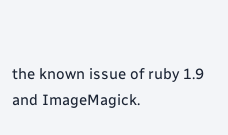the known issue of ruby 1.9 and ImageMagick.